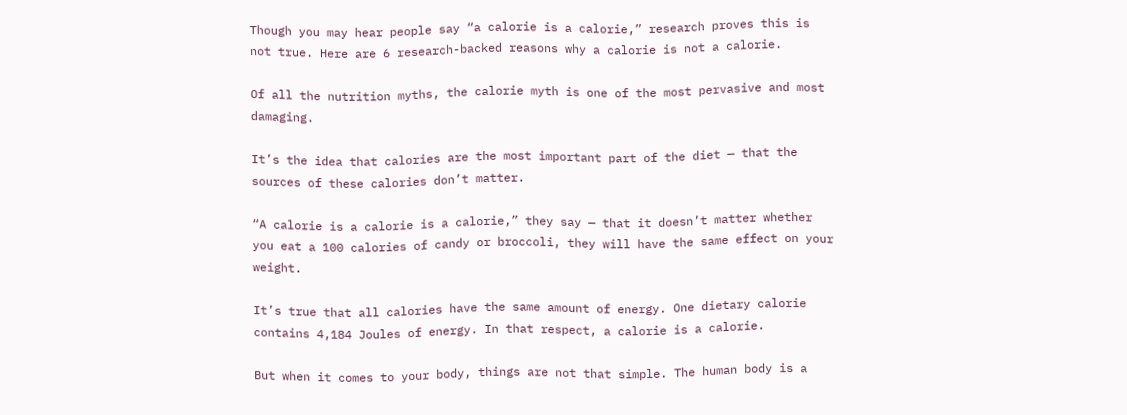Though you may hear people say “a calorie is a calorie,” research proves this is not true. Here are 6 research-backed reasons why a calorie is not a calorie.

Of all the nutrition myths, the calorie myth is one of the most pervasive and most damaging.

It’s the idea that calories are the most important part of the diet — that the sources of these calories don’t matter.

“A calorie is a calorie is a calorie,” they say — that it doesn’t matter whether you eat a 100 calories of candy or broccoli, they will have the same effect on your weight.

It’s true that all calories have the same amount of energy. One dietary calorie contains 4,184 Joules of energy. In that respect, a calorie is a calorie.

But when it comes to your body, things are not that simple. The human body is a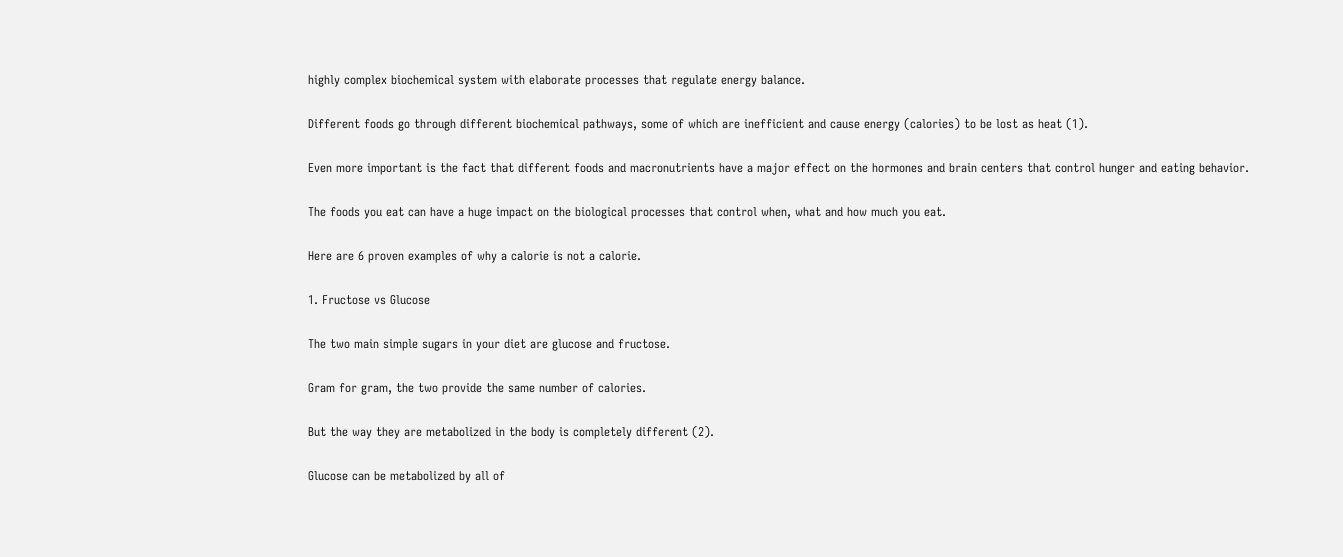highly complex biochemical system with elaborate processes that regulate energy balance.

Different foods go through different biochemical pathways, some of which are inefficient and cause energy (calories) to be lost as heat (1).

Even more important is the fact that different foods and macronutrients have a major effect on the hormones and brain centers that control hunger and eating behavior.

The foods you eat can have a huge impact on the biological processes that control when, what and how much you eat.

Here are 6 proven examples of why a calorie is not a calorie.

1. Fructose vs Glucose

The two main simple sugars in your diet are glucose and fructose.

Gram for gram, the two provide the same number of calories.

But the way they are metabolized in the body is completely different (2).

Glucose can be metabolized by all of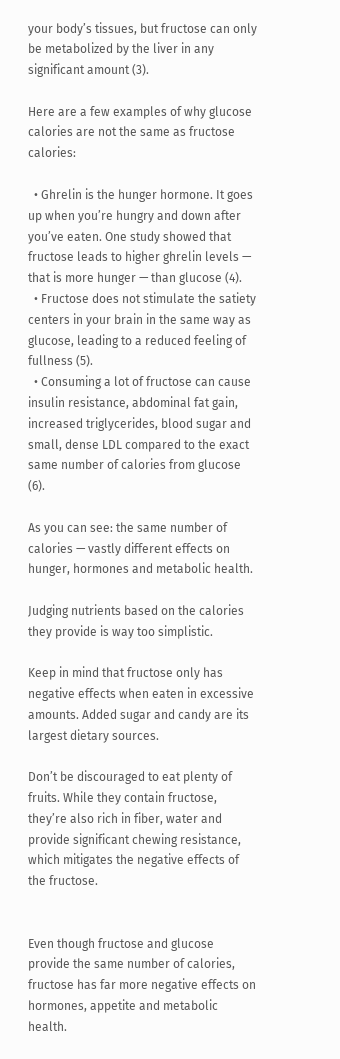your body’s tissues, but fructose can only be metabolized by the liver in any significant amount (3).

Here are a few examples of why glucose calories are not the same as fructose calories:

  • Ghrelin is the hunger hormone. It goes up when you’re hungry and down after you’ve eaten. One study showed that fructose leads to higher ghrelin levels — that is more hunger — than glucose (4).
  • Fructose does not stimulate the satiety centers in your brain in the same way as glucose, leading to a reduced feeling of fullness (5).
  • Consuming a lot of fructose can cause insulin resistance, abdominal fat gain, increased triglycerides, blood sugar and small, dense LDL compared to the exact same number of calories from glucose (6).

As you can see: the same number of calories — vastly different effects on hunger, hormones and metabolic health.

Judging nutrients based on the calories they provide is way too simplistic.

Keep in mind that fructose only has negative effects when eaten in excessive amounts. Added sugar and candy are its largest dietary sources.

Don’t be discouraged to eat plenty of fruits. While they contain fructose, they’re also rich in fiber, water and provide significant chewing resistance, which mitigates the negative effects of the fructose.


Even though fructose and glucose provide the same number of calories, fructose has far more negative effects on hormones, appetite and metabolic health.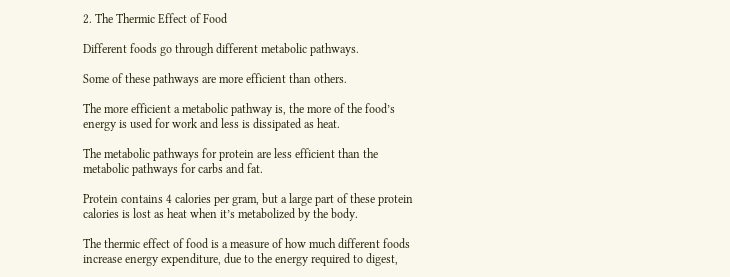2. The Thermic Effect of Food

Different foods go through different metabolic pathways.

Some of these pathways are more efficient than others.

The more efficient a metabolic pathway is, the more of the food’s energy is used for work and less is dissipated as heat.

The metabolic pathways for protein are less efficient than the metabolic pathways for carbs and fat.

Protein contains 4 calories per gram, but a large part of these protein calories is lost as heat when it’s metabolized by the body.

The thermic effect of food is a measure of how much different foods increase energy expenditure, due to the energy required to digest,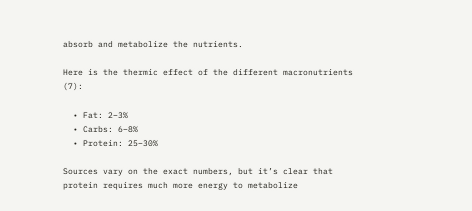absorb and metabolize the nutrients.

Here is the thermic effect of the different macronutrients (7):

  • Fat: 2–3%
  • Carbs: 6–8%
  • Protein: 25–30%

Sources vary on the exact numbers, but it’s clear that protein requires much more energy to metabolize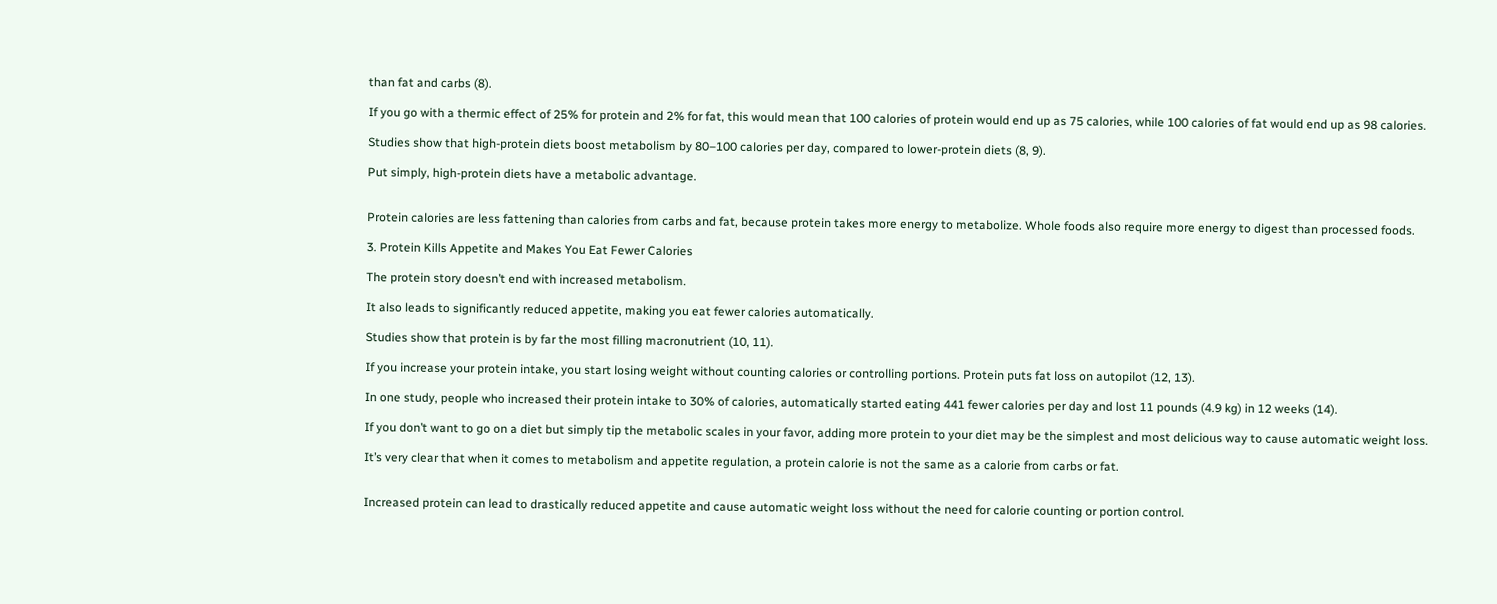than fat and carbs (8).

If you go with a thermic effect of 25% for protein and 2% for fat, this would mean that 100 calories of protein would end up as 75 calories, while 100 calories of fat would end up as 98 calories.

Studies show that high-protein diets boost metabolism by 80–100 calories per day, compared to lower-protein diets (8, 9).

Put simply, high-protein diets have a metabolic advantage.


Protein calories are less fattening than calories from carbs and fat, because protein takes more energy to metabolize. Whole foods also require more energy to digest than processed foods.

3. Protein Kills Appetite and Makes You Eat Fewer Calories

The protein story doesn’t end with increased metabolism.

It also leads to significantly reduced appetite, making you eat fewer calories automatically.

Studies show that protein is by far the most filling macronutrient (10, 11).

If you increase your protein intake, you start losing weight without counting calories or controlling portions. Protein puts fat loss on autopilot (12, 13).

In one study, people who increased their protein intake to 30% of calories, automatically started eating 441 fewer calories per day and lost 11 pounds (4.9 kg) in 12 weeks (14).

If you don’t want to go on a diet but simply tip the metabolic scales in your favor, adding more protein to your diet may be the simplest and most delicious way to cause automatic weight loss.

It’s very clear that when it comes to metabolism and appetite regulation, a protein calorie is not the same as a calorie from carbs or fat.


Increased protein can lead to drastically reduced appetite and cause automatic weight loss without the need for calorie counting or portion control.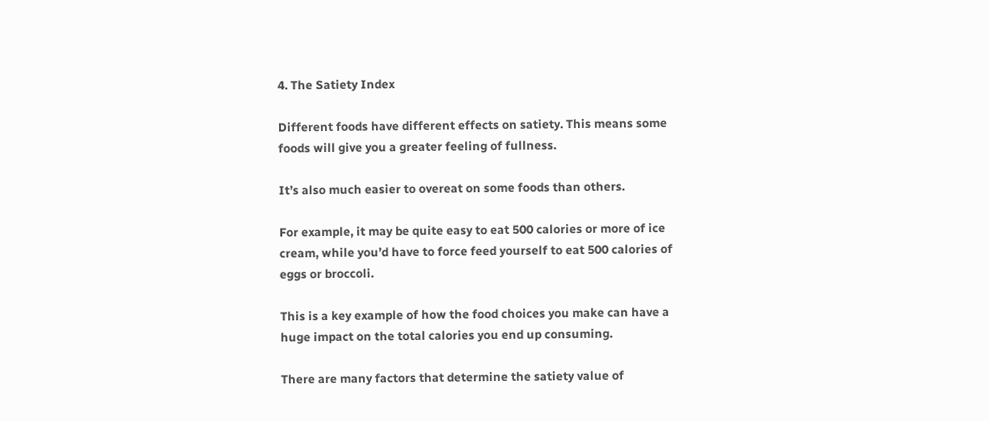4. The Satiety Index

Different foods have different effects on satiety. This means some foods will give you a greater feeling of fullness.

It’s also much easier to overeat on some foods than others.

For example, it may be quite easy to eat 500 calories or more of ice cream, while you’d have to force feed yourself to eat 500 calories of eggs or broccoli.

This is a key example of how the food choices you make can have a huge impact on the total calories you end up consuming.

There are many factors that determine the satiety value of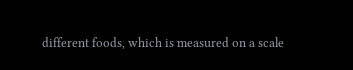different foods, which is measured on a scale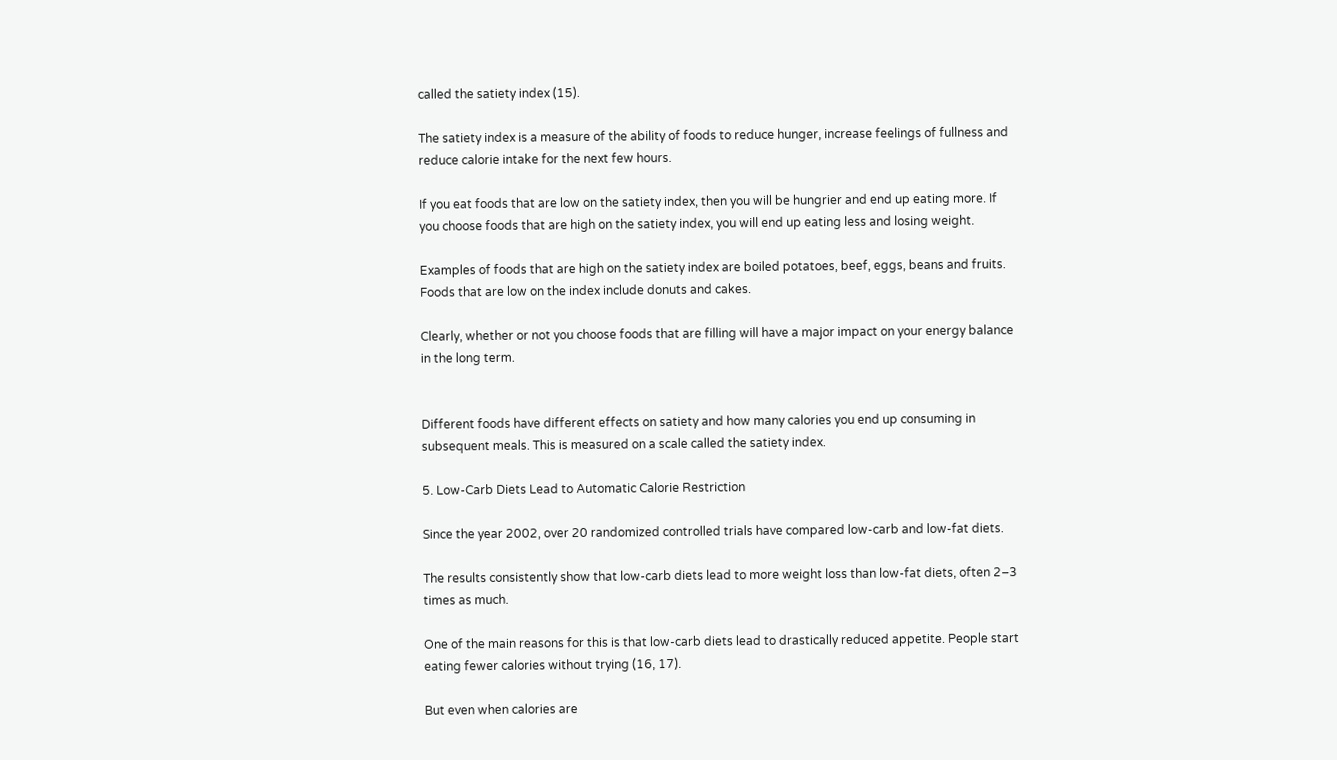called the satiety index (15).

The satiety index is a measure of the ability of foods to reduce hunger, increase feelings of fullness and reduce calorie intake for the next few hours.

If you eat foods that are low on the satiety index, then you will be hungrier and end up eating more. If you choose foods that are high on the satiety index, you will end up eating less and losing weight.

Examples of foods that are high on the satiety index are boiled potatoes, beef, eggs, beans and fruits. Foods that are low on the index include donuts and cakes.

Clearly, whether or not you choose foods that are filling will have a major impact on your energy balance in the long term.


Different foods have different effects on satiety and how many calories you end up consuming in subsequent meals. This is measured on a scale called the satiety index.

5. Low-Carb Diets Lead to Automatic Calorie Restriction

Since the year 2002, over 20 randomized controlled trials have compared low-carb and low-fat diets.

The results consistently show that low-carb diets lead to more weight loss than low-fat diets, often 2–3 times as much.

One of the main reasons for this is that low-carb diets lead to drastically reduced appetite. People start eating fewer calories without trying (16, 17).

But even when calories are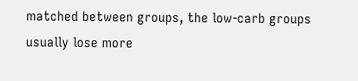matched between groups, the low-carb groups usually lose more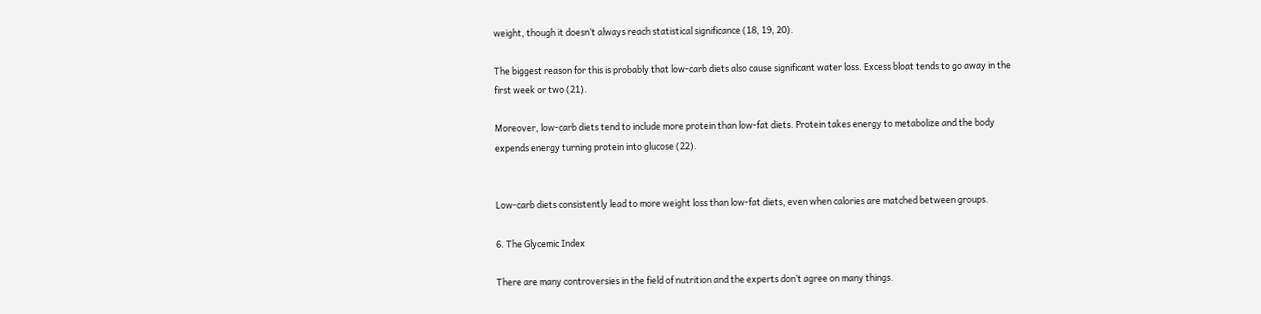weight, though it doesn’t always reach statistical significance (18, 19, 20).

The biggest reason for this is probably that low-carb diets also cause significant water loss. Excess bloat tends to go away in the first week or two (21).

Moreover, low-carb diets tend to include more protein than low-fat diets. Protein takes energy to metabolize and the body expends energy turning protein into glucose (22).


Low-carb diets consistently lead to more weight loss than low-fat diets, even when calories are matched between groups.

6. The Glycemic Index

There are many controversies in the field of nutrition and the experts don’t agree on many things.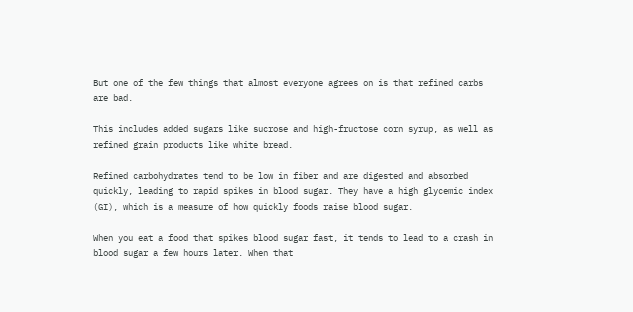But one of the few things that almost everyone agrees on is that refined carbs are bad.

This includes added sugars like sucrose and high-fructose corn syrup, as well as refined grain products like white bread.

Refined carbohydrates tend to be low in fiber and are digested and absorbed quickly, leading to rapid spikes in blood sugar. They have a high glycemic index (GI), which is a measure of how quickly foods raise blood sugar.

When you eat a food that spikes blood sugar fast, it tends to lead to a crash in blood sugar a few hours later. When that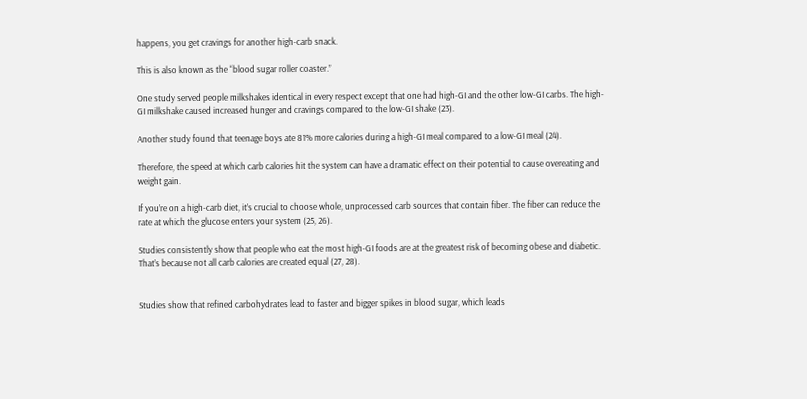happens, you get cravings for another high-carb snack.

This is also known as the “blood sugar roller coaster.”

One study served people milkshakes identical in every respect except that one had high-GI and the other low-GI carbs. The high-GI milkshake caused increased hunger and cravings compared to the low-GI shake (23).

Another study found that teenage boys ate 81% more calories during a high-GI meal compared to a low-GI meal (24).

Therefore, the speed at which carb calories hit the system can have a dramatic effect on their potential to cause overeating and weight gain.

If you’re on a high-carb diet, it’s crucial to choose whole, unprocessed carb sources that contain fiber. The fiber can reduce the rate at which the glucose enters your system (25, 26).

Studies consistently show that people who eat the most high-GI foods are at the greatest risk of becoming obese and diabetic. That’s because not all carb calories are created equal (27, 28).


Studies show that refined carbohydrates lead to faster and bigger spikes in blood sugar, which leads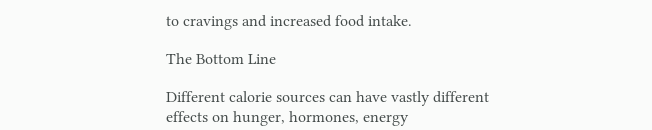to cravings and increased food intake.

The Bottom Line

Different calorie sources can have vastly different effects on hunger, hormones, energy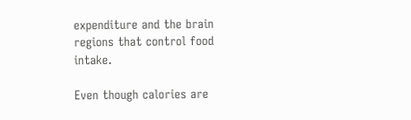expenditure and the brain regions that control food intake.

Even though calories are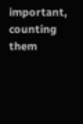important, counting them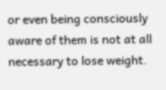or even being consciously aware of them is not at all necessary to lose weight.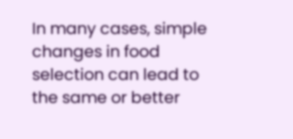In many cases, simple changes in food selection can lead to the same or better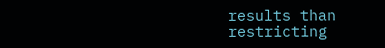results than restricting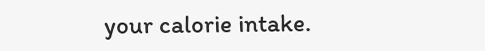your calorie intake.